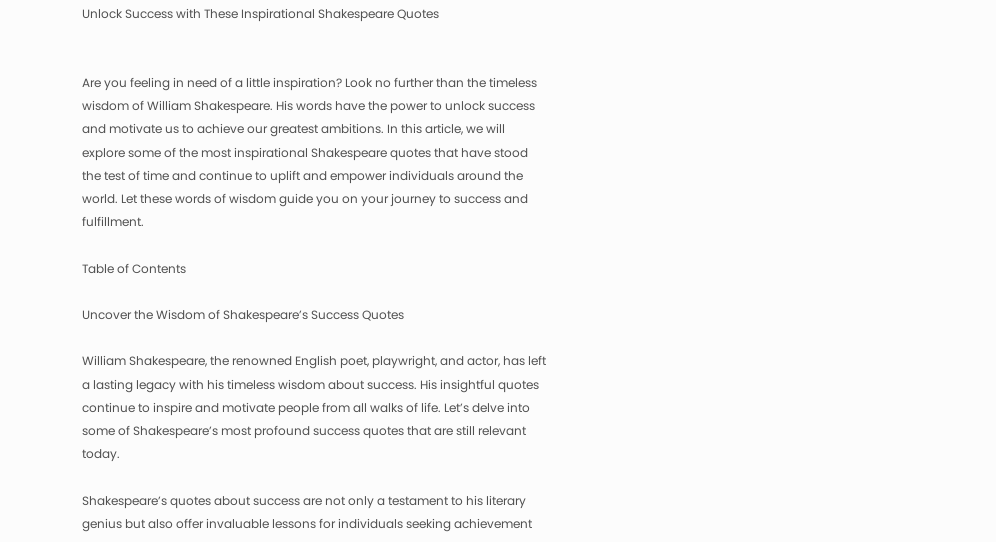Unlock Success with These Inspirational Shakespeare Quotes


Are you feeling in need of a little inspiration? Look no further than the timeless wisdom of William Shakespeare. His words have the power to unlock success and motivate us to achieve our greatest ambitions. In this article, we will explore some of the most inspirational Shakespeare quotes that have stood the test of time and continue to uplift and empower individuals around the world. Let these words of wisdom guide you on your journey to success and fulfillment.

Table of Contents

Uncover the Wisdom of Shakespeare’s Success Quotes

William Shakespeare, the renowned English poet, playwright, and actor, has left a lasting legacy with his timeless wisdom about success. His insightful quotes continue to inspire and motivate people from all walks of life. Let’s delve into some of Shakespeare’s most profound success quotes that are still relevant today.

Shakespeare’s quotes about success are not only a testament to his literary genius but also offer invaluable lessons for individuals seeking achievement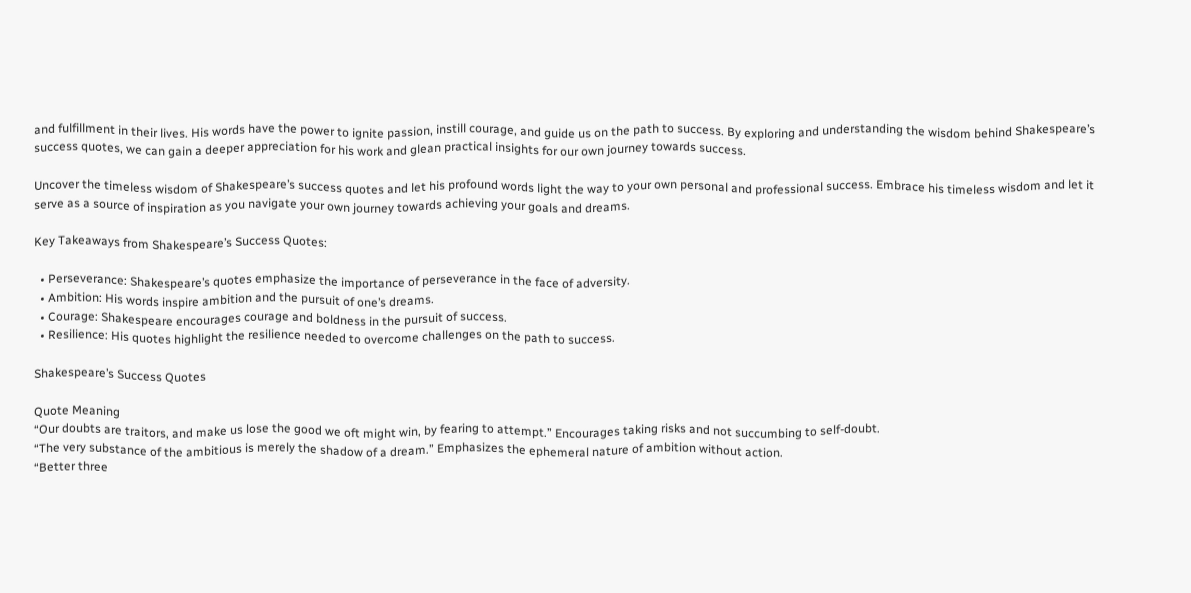and fulfillment in their lives. His words have the power to ignite passion, instill courage, and guide us on the path to success. By exploring and understanding the wisdom behind Shakespeare’s success quotes, we can gain a deeper appreciation for his work and glean practical insights for our own journey towards success.

Uncover the timeless wisdom of Shakespeare’s success quotes and let his profound words light the way to your own personal and professional success. Embrace his timeless wisdom and let it serve as a source of inspiration as you navigate your own journey towards achieving your goals and dreams.

Key Takeaways from Shakespeare’s Success Quotes:

  • Perseverance: Shakespeare’s quotes emphasize the importance of perseverance in the face of adversity.
  • Ambition: His words inspire ambition and the pursuit of one’s dreams.
  • Courage: Shakespeare encourages courage and boldness in the pursuit of success.
  • Resilience: His quotes highlight the resilience needed to overcome challenges on the path to success.

Shakespeare’s Success Quotes

Quote Meaning
“Our doubts are traitors, and make us lose the good we oft might win, by fearing to attempt.” Encourages taking risks and not succumbing to self-doubt.
“The very substance of the ambitious is merely the shadow of a dream.” Emphasizes the ephemeral nature of ambition without action.
“Better three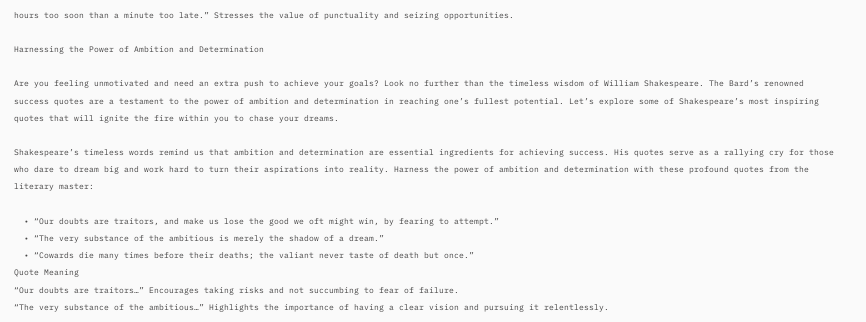hours too soon than a minute too late.” Stresses the value of punctuality and seizing opportunities.

Harnessing the Power of Ambition and Determination

Are you feeling unmotivated and need an extra push to achieve your goals? Look no further than the timeless wisdom of William Shakespeare. The Bard’s renowned success quotes are a testament to the power of ambition and determination in reaching one’s fullest potential. Let’s explore some of Shakespeare’s most inspiring quotes that will ignite the fire within you to chase your dreams.

Shakespeare’s timeless words remind us that ambition and determination are essential ingredients for achieving success. His quotes serve as a rallying cry for those who dare to dream big and work hard to turn their aspirations into reality. Harness the power of ambition and determination with these profound quotes from the literary master:

  • “Our doubts are traitors, and make us lose the good we oft might win, by fearing to attempt.”
  • “The very substance of the ambitious is merely the shadow of a dream.”
  • “Cowards die many times before their deaths; the valiant never taste of death but once.”
Quote Meaning
“Our doubts are traitors…” Encourages taking risks and not succumbing to fear of failure.
“The very substance of the ambitious…” Highlights the importance of having a clear vision and pursuing it relentlessly.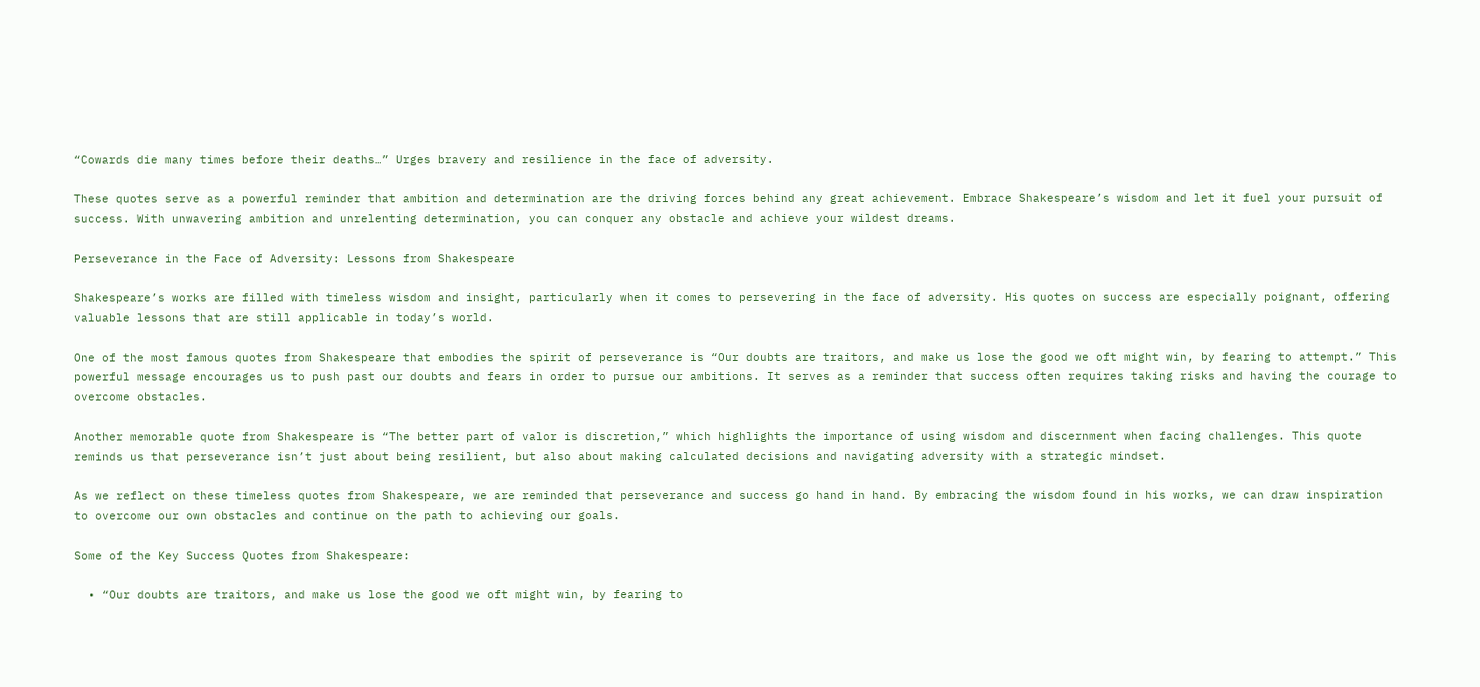“Cowards die many times before their deaths…” Urges bravery and resilience in the face of adversity.

These quotes serve as a powerful reminder that ambition and determination are the driving forces behind any great achievement. Embrace Shakespeare’s wisdom and let it fuel your pursuit of success. With unwavering ambition and unrelenting determination, you can conquer any obstacle and achieve your wildest dreams.

Perseverance in the Face of Adversity: Lessons from Shakespeare

Shakespeare’s works are filled with timeless wisdom and insight, particularly when it comes to persevering in the face of adversity. His quotes on success are especially poignant, offering valuable lessons that are still applicable in today’s world.

One of the most famous quotes from Shakespeare that embodies the spirit of perseverance is “Our doubts are traitors, and make us lose the good we oft might win, by fearing to attempt.” This powerful message encourages us to push past our doubts and fears in order to pursue our ambitions. It serves as a reminder that success often requires taking risks and having the courage to overcome obstacles.

Another memorable quote from Shakespeare is “The better part of valor is discretion,” which highlights the importance of using wisdom and discernment when facing challenges. This quote reminds us that perseverance isn’t just about being resilient, but also about making calculated decisions and navigating adversity with a strategic mindset.

As we reflect on these timeless quotes from Shakespeare, we are reminded that perseverance and success go hand in hand. By embracing the wisdom found in his works, we can draw inspiration to overcome our own obstacles and continue on the path to achieving our goals.

Some of the Key Success Quotes from Shakespeare:

  • “Our doubts are traitors, and make us lose the good we oft might win, by fearing to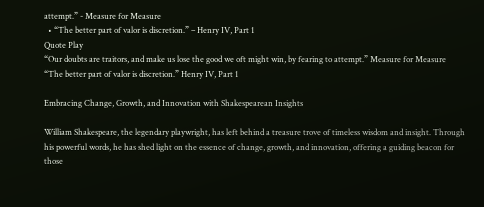attempt.” - Measure for Measure
  • “The better part of valor is discretion.” – Henry IV, Part 1
Quote Play
“Our doubts are traitors, and make us lose the good we oft might win, by fearing to attempt.” Measure for Measure
“The better part of valor is discretion.” Henry IV, Part 1

Embracing Change, Growth, and Innovation with Shakespearean Insights

William Shakespeare, the legendary playwright, has left behind a treasure trove of timeless wisdom and insight. Through his powerful words, he has shed light on the essence of change, growth, and innovation, offering a guiding beacon for those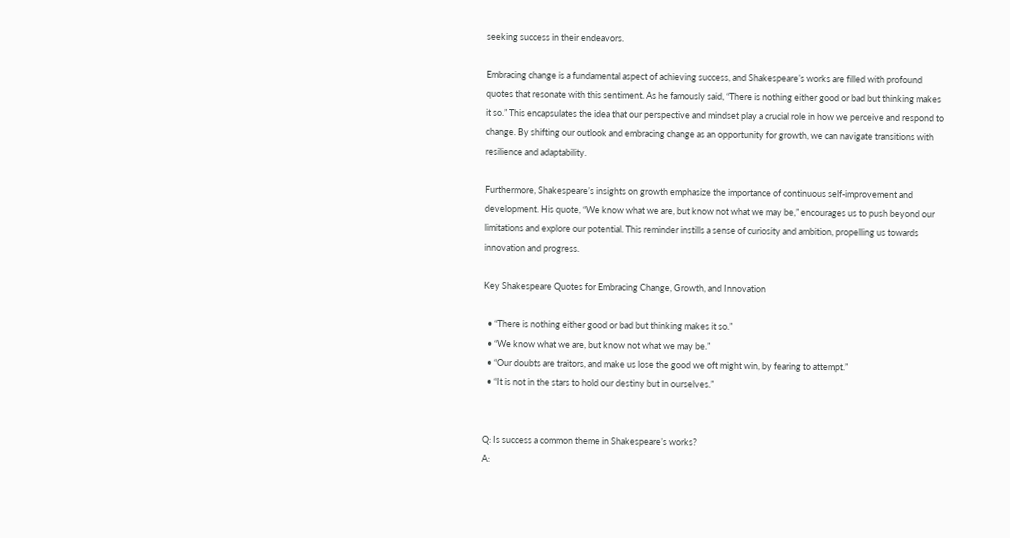seeking success in their endeavors.

Embracing change is a fundamental aspect of achieving success, and Shakespeare’s works are filled with profound quotes that resonate with this sentiment. As he famously said, “There is nothing either good or bad but thinking makes it so.” This encapsulates the idea that our perspective and mindset play a crucial role in how we perceive and respond to change. By shifting our outlook and embracing change as an opportunity for growth, we can navigate transitions with resilience and adaptability.

Furthermore, Shakespeare’s insights on growth emphasize the importance of continuous self-improvement and development. His quote, “We know what we are, but know not what we may be,” encourages us to push beyond our limitations and explore our potential. This reminder instills a sense of curiosity and ambition, propelling us towards innovation and progress.

Key Shakespeare Quotes for Embracing Change, Growth, and Innovation

  • “There is nothing either good or bad but thinking makes it so.”
  • “We know what we are, but know not what we may be.”
  • “Our doubts are traitors, and make us lose the good we oft might win, by fearing to attempt.”
  • “It is not in the stars to hold our destiny but in ourselves.”


Q: Is success a common theme in Shakespeare’s works?
A: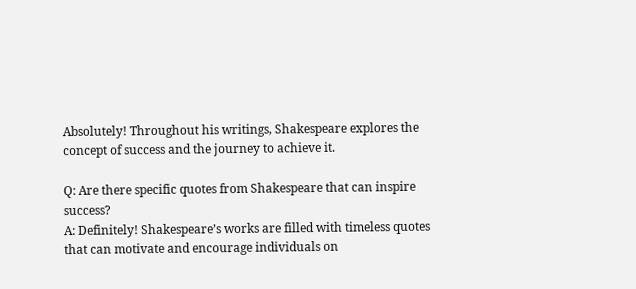Absolutely! Throughout his writings, Shakespeare explores the concept of success and the journey to achieve it.

Q: Are there specific quotes from Shakespeare that can inspire success?
A: Definitely! Shakespeare’s works are filled with timeless quotes that can motivate and encourage individuals on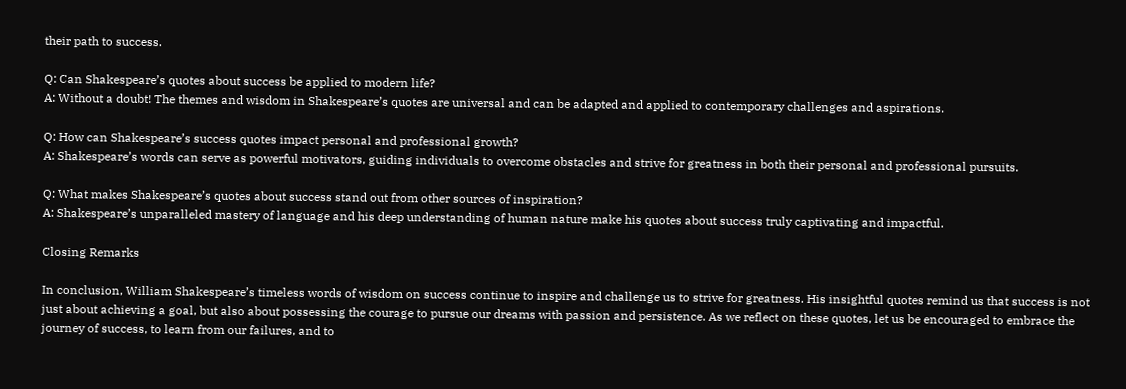their path to success.

Q: Can Shakespeare’s quotes about success be applied to modern life?
A: Without a doubt! The themes and wisdom in Shakespeare’s quotes are universal and can be adapted and applied to contemporary challenges and aspirations.

Q: How can Shakespeare’s success quotes impact personal and professional growth?
A: Shakespeare’s words can serve as powerful motivators, guiding individuals to overcome obstacles and strive for greatness in both their personal and professional pursuits.

Q: What makes Shakespeare’s quotes about success stand out from other sources of inspiration?
A: Shakespeare’s unparalleled mastery of language and his deep understanding of human nature make his quotes about success truly captivating and impactful.

Closing Remarks

In conclusion, William Shakespeare’s timeless words of wisdom on success continue to inspire and challenge us to strive for greatness. His insightful quotes remind us that success is not just about achieving a goal, but also about possessing the courage to pursue our dreams with passion and persistence. As we reflect on these quotes, let us be encouraged to embrace the journey of success, to learn from our failures, and to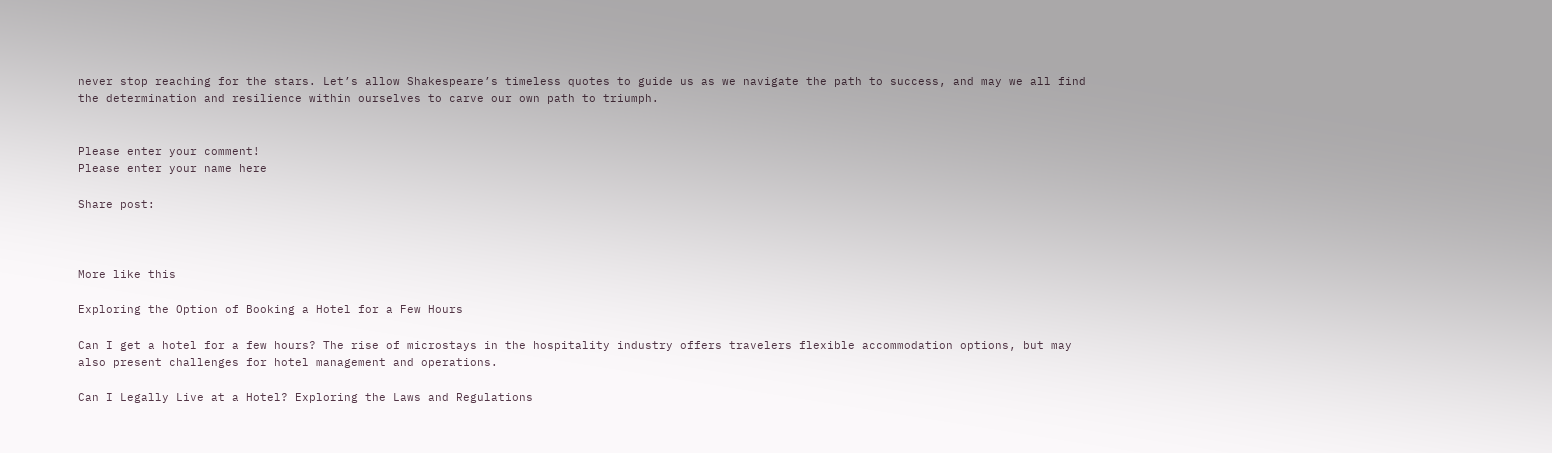never stop reaching for the stars. Let’s allow Shakespeare’s timeless quotes to guide us as we navigate the path to success, and may we all find the determination and resilience within ourselves to carve our own path to triumph.


Please enter your comment!
Please enter your name here

Share post:



More like this

Exploring the Option of Booking a Hotel for a Few Hours

Can I get a hotel for a few hours? The rise of microstays in the hospitality industry offers travelers flexible accommodation options, but may also present challenges for hotel management and operations.

Can I Legally Live at a Hotel? Exploring the Laws and Regulations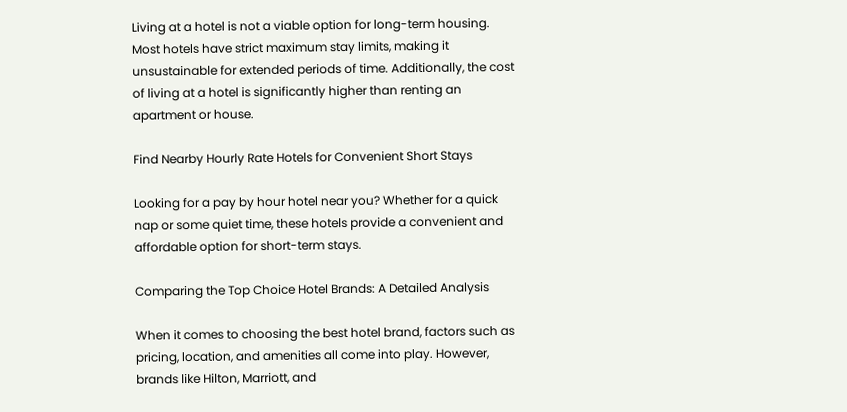Living at a hotel is not a viable option for long-term housing. Most hotels have strict maximum stay limits, making it unsustainable for extended periods of time. Additionally, the cost of living at a hotel is significantly higher than renting an apartment or house.

Find Nearby Hourly Rate Hotels for Convenient Short Stays

Looking for a pay by hour hotel near you? Whether for a quick nap or some quiet time, these hotels provide a convenient and affordable option for short-term stays.

Comparing the Top Choice Hotel Brands: A Detailed Analysis

When it comes to choosing the best hotel brand, factors such as pricing, location, and amenities all come into play. However, brands like Hilton, Marriott, and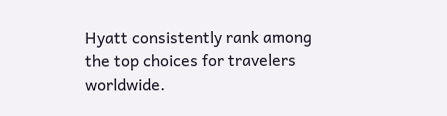Hyatt consistently rank among the top choices for travelers worldwide.